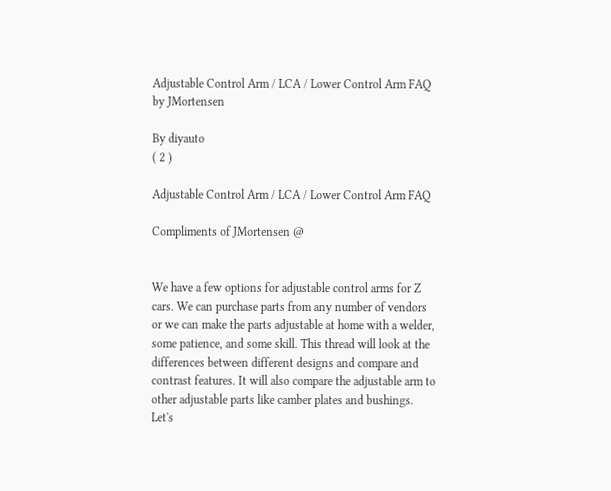Adjustable Control Arm / LCA / Lower Control Arm FAQ by JMortensen

By diyauto
( 2 )

Adjustable Control Arm / LCA / Lower Control Arm FAQ

Compliments of JMortensen @


We have a few options for adjustable control arms for Z cars. We can purchase parts from any number of vendors or we can make the parts adjustable at home with a welder, some patience, and some skill. This thread will look at the differences between different designs and compare and contrast features. It will also compare the adjustable arm to other adjustable parts like camber plates and bushings. Let's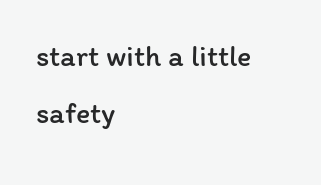start with a little safety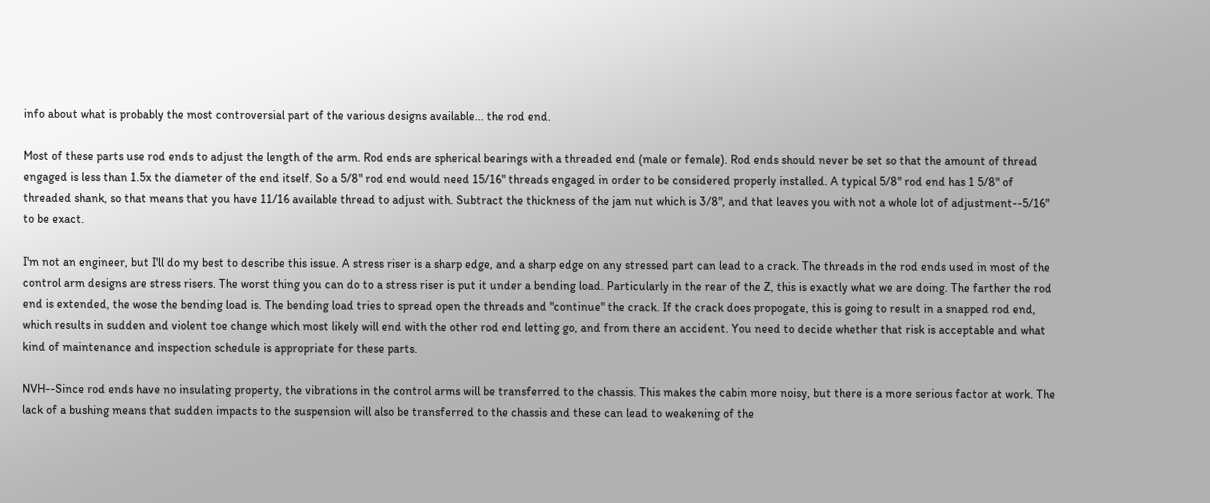info about what is probably the most controversial part of the various designs available... the rod end.

Most of these parts use rod ends to adjust the length of the arm. Rod ends are spherical bearings with a threaded end (male or female). Rod ends should never be set so that the amount of thread engaged is less than 1.5x the diameter of the end itself. So a 5/8" rod end would need 15/16" threads engaged in order to be considered properly installed. A typical 5/8" rod end has 1 5/8" of threaded shank, so that means that you have 11/16 available thread to adjust with. Subtract the thickness of the jam nut which is 3/8", and that leaves you with not a whole lot of adjustment--5/16" to be exact.

I'm not an engineer, but I'll do my best to describe this issue. A stress riser is a sharp edge, and a sharp edge on any stressed part can lead to a crack. The threads in the rod ends used in most of the control arm designs are stress risers. The worst thing you can do to a stress riser is put it under a bending load. Particularly in the rear of the Z, this is exactly what we are doing. The farther the rod end is extended, the wose the bending load is. The bending load tries to spread open the threads and "continue" the crack. If the crack does propogate, this is going to result in a snapped rod end, which results in sudden and violent toe change which most likely will end with the other rod end letting go, and from there an accident. You need to decide whether that risk is acceptable and what kind of maintenance and inspection schedule is appropriate for these parts.

NVH--Since rod ends have no insulating property, the vibrations in the control arms will be transferred to the chassis. This makes the cabin more noisy, but there is a more serious factor at work. The lack of a bushing means that sudden impacts to the suspension will also be transferred to the chassis and these can lead to weakening of the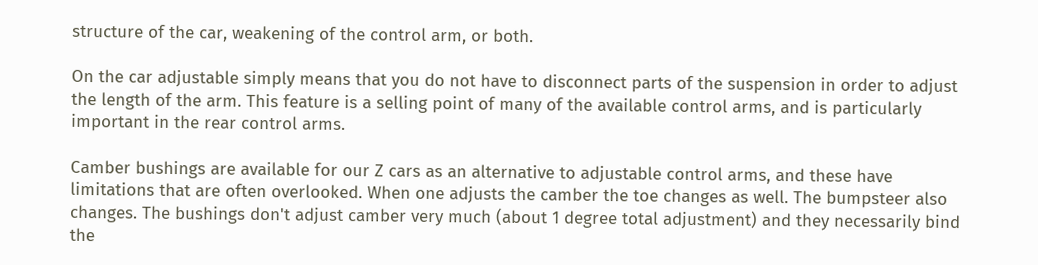structure of the car, weakening of the control arm, or both.

On the car adjustable simply means that you do not have to disconnect parts of the suspension in order to adjust the length of the arm. This feature is a selling point of many of the available control arms, and is particularly important in the rear control arms.

Camber bushings are available for our Z cars as an alternative to adjustable control arms, and these have limitations that are often overlooked. When one adjusts the camber the toe changes as well. The bumpsteer also changes. The bushings don't adjust camber very much (about 1 degree total adjustment) and they necessarily bind the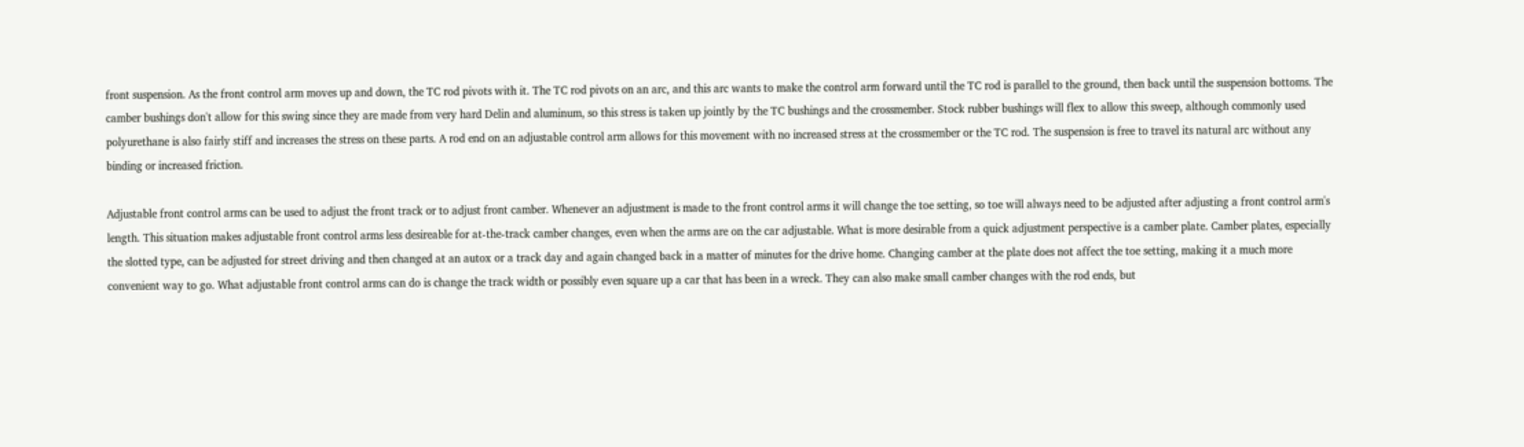front suspension. As the front control arm moves up and down, the TC rod pivots with it. The TC rod pivots on an arc, and this arc wants to make the control arm forward until the TC rod is parallel to the ground, then back until the suspension bottoms. The camber bushings don't allow for this swing since they are made from very hard Delin and aluminum, so this stress is taken up jointly by the TC bushings and the crossmember. Stock rubber bushings will flex to allow this sweep, although commonly used polyurethane is also fairly stiff and increases the stress on these parts. A rod end on an adjustable control arm allows for this movement with no increased stress at the crossmember or the TC rod. The suspension is free to travel its natural arc without any binding or increased friction.

Adjustable front control arms can be used to adjust the front track or to adjust front camber. Whenever an adjustment is made to the front control arms it will change the toe setting, so toe will always need to be adjusted after adjusting a front control arm's length. This situation makes adjustable front control arms less desireable for at-the-track camber changes, even when the arms are on the car adjustable. What is more desirable from a quick adjustment perspective is a camber plate. Camber plates, especially the slotted type, can be adjusted for street driving and then changed at an autox or a track day and again changed back in a matter of minutes for the drive home. Changing camber at the plate does not affect the toe setting, making it a much more convenient way to go. What adjustable front control arms can do is change the track width or possibly even square up a car that has been in a wreck. They can also make small camber changes with the rod ends, but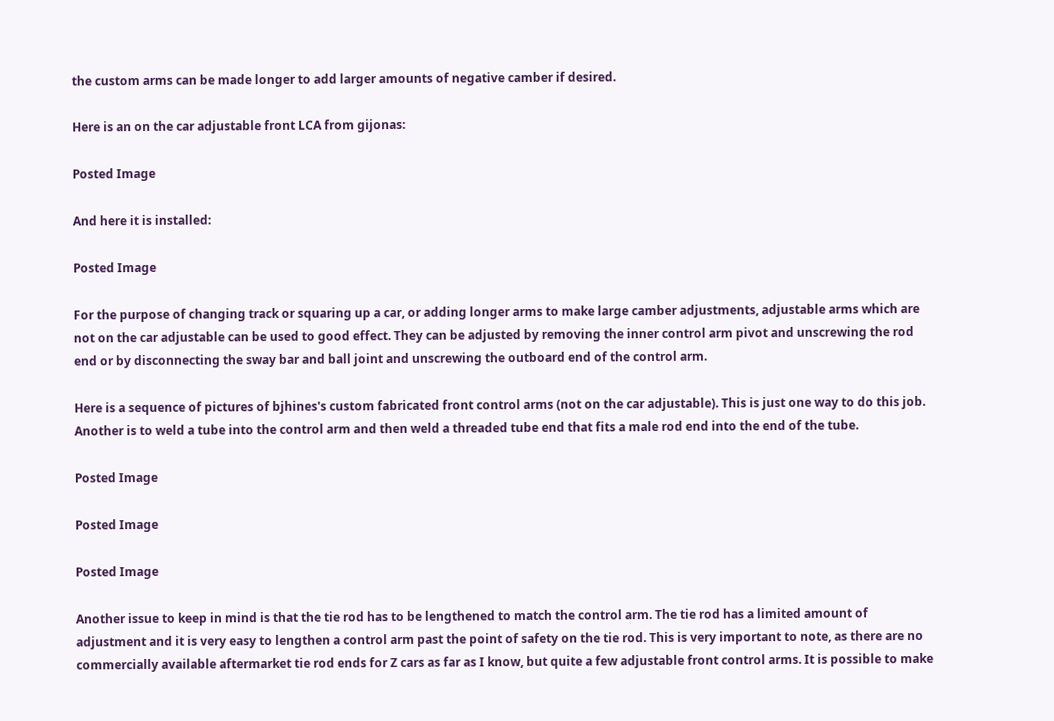the custom arms can be made longer to add larger amounts of negative camber if desired.

Here is an on the car adjustable front LCA from gijonas:

Posted Image

And here it is installed:

Posted Image

For the purpose of changing track or squaring up a car, or adding longer arms to make large camber adjustments, adjustable arms which are not on the car adjustable can be used to good effect. They can be adjusted by removing the inner control arm pivot and unscrewing the rod end or by disconnecting the sway bar and ball joint and unscrewing the outboard end of the control arm.

Here is a sequence of pictures of bjhines's custom fabricated front control arms (not on the car adjustable). This is just one way to do this job. Another is to weld a tube into the control arm and then weld a threaded tube end that fits a male rod end into the end of the tube.

Posted Image

Posted Image

Posted Image

Another issue to keep in mind is that the tie rod has to be lengthened to match the control arm. The tie rod has a limited amount of adjustment and it is very easy to lengthen a control arm past the point of safety on the tie rod. This is very important to note, as there are no commercially available aftermarket tie rod ends for Z cars as far as I know, but quite a few adjustable front control arms. It is possible to make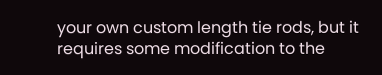your own custom length tie rods, but it requires some modification to the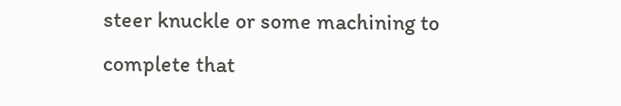steer knuckle or some machining to complete that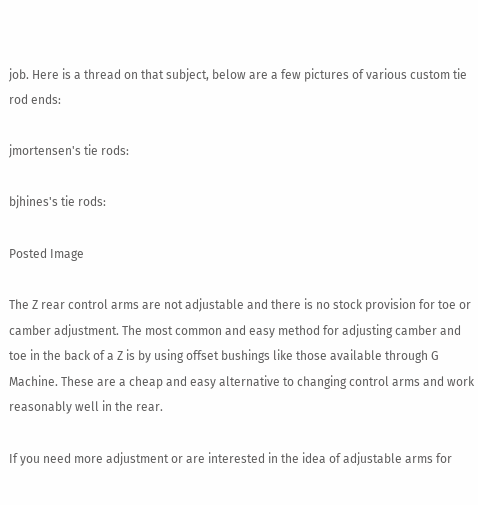job. Here is a thread on that subject, below are a few pictures of various custom tie rod ends:

jmortensen's tie rods:

bjhines's tie rods:

Posted Image

The Z rear control arms are not adjustable and there is no stock provision for toe or camber adjustment. The most common and easy method for adjusting camber and toe in the back of a Z is by using offset bushings like those available through G Machine. These are a cheap and easy alternative to changing control arms and work reasonably well in the rear.

If you need more adjustment or are interested in the idea of adjustable arms for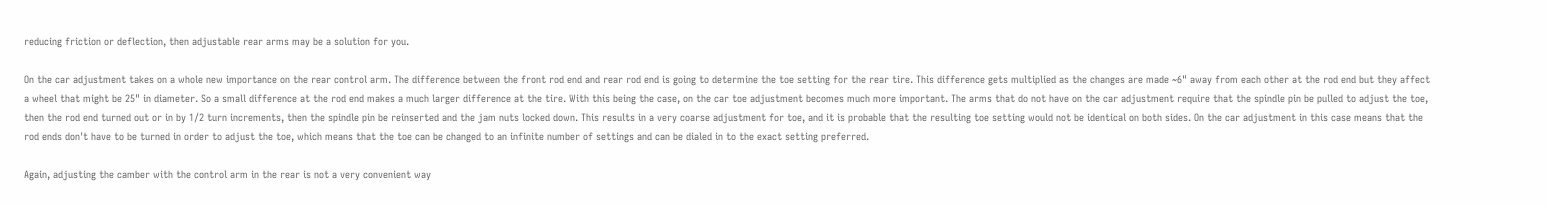reducing friction or deflection, then adjustable rear arms may be a solution for you.

On the car adjustment takes on a whole new importance on the rear control arm. The difference between the front rod end and rear rod end is going to determine the toe setting for the rear tire. This difference gets multiplied as the changes are made ~6" away from each other at the rod end but they affect a wheel that might be 25" in diameter. So a small difference at the rod end makes a much larger difference at the tire. With this being the case, on the car toe adjustment becomes much more important. The arms that do not have on the car adjustment require that the spindle pin be pulled to adjust the toe, then the rod end turned out or in by 1/2 turn increments, then the spindle pin be reinserted and the jam nuts locked down. This results in a very coarse adjustment for toe, and it is probable that the resulting toe setting would not be identical on both sides. On the car adjustment in this case means that the rod ends don't have to be turned in order to adjust the toe, which means that the toe can be changed to an infinite number of settings and can be dialed in to the exact setting preferred.

Again, adjusting the camber with the control arm in the rear is not a very convenient way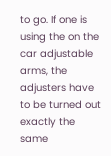to go. If one is using the on the car adjustable arms, the adjusters have to be turned out exactly the same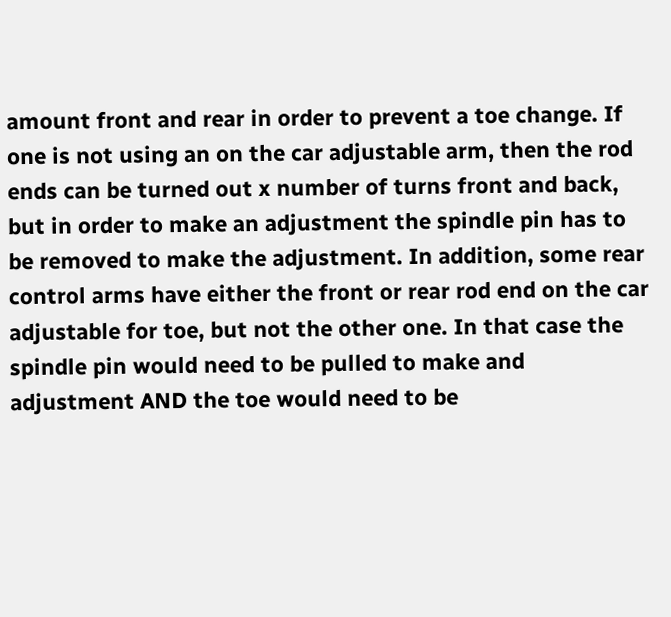amount front and rear in order to prevent a toe change. If one is not using an on the car adjustable arm, then the rod ends can be turned out x number of turns front and back, but in order to make an adjustment the spindle pin has to be removed to make the adjustment. In addition, some rear control arms have either the front or rear rod end on the car adjustable for toe, but not the other one. In that case the spindle pin would need to be pulled to make and adjustment AND the toe would need to be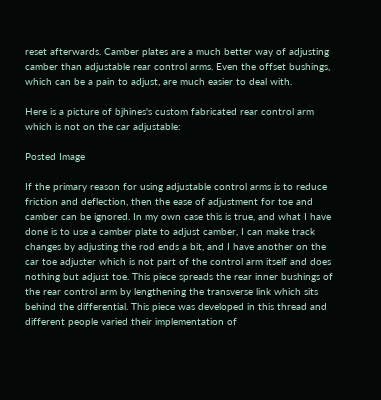reset afterwards. Camber plates are a much better way of adjusting camber than adjustable rear control arms. Even the offset bushings, which can be a pain to adjust, are much easier to deal with.

Here is a picture of bjhines's custom fabricated rear control arm which is not on the car adjustable:

Posted Image

If the primary reason for using adjustable control arms is to reduce friction and deflection, then the ease of adjustment for toe and camber can be ignored. In my own case this is true, and what I have done is to use a camber plate to adjust camber, I can make track changes by adjusting the rod ends a bit, and I have another on the car toe adjuster which is not part of the control arm itself and does nothing but adjust toe. This piece spreads the rear inner bushings of the rear control arm by lengthening the transverse link which sits behind the differential. This piece was developed in this thread and different people varied their implementation of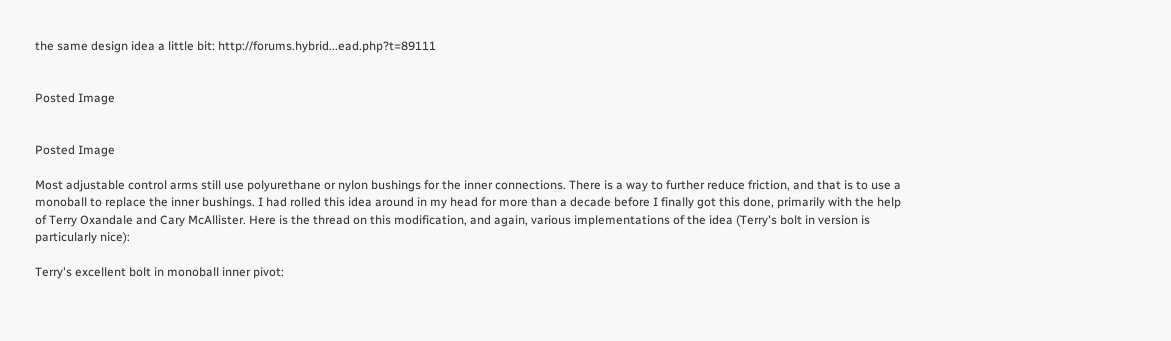the same design idea a little bit: http://forums.hybrid...ead.php?t=89111


Posted Image


Posted Image

Most adjustable control arms still use polyurethane or nylon bushings for the inner connections. There is a way to further reduce friction, and that is to use a monoball to replace the inner bushings. I had rolled this idea around in my head for more than a decade before I finally got this done, primarily with the help of Terry Oxandale and Cary McAllister. Here is the thread on this modification, and again, various implementations of the idea (Terry's bolt in version is particularly nice):

Terry's excellent bolt in monoball inner pivot: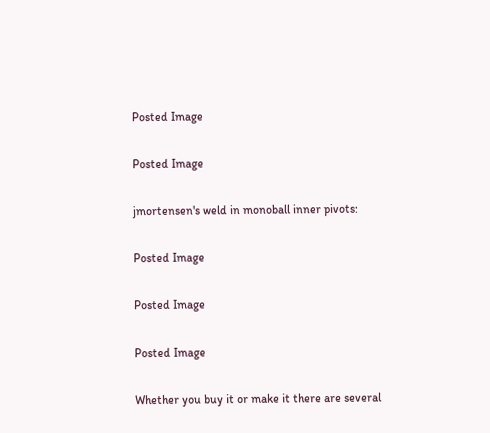Posted Image

Posted Image

jmortensen's weld in monoball inner pivots:

Posted Image

Posted Image

Posted Image

Whether you buy it or make it there are several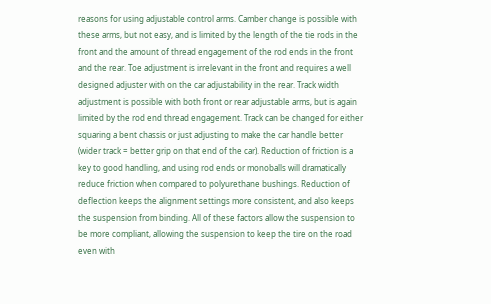reasons for using adjustable control arms. Camber change is possible with these arms, but not easy, and is limited by the length of the tie rods in the front and the amount of thread engagement of the rod ends in the front and the rear. Toe adjustment is irrelevant in the front and requires a well designed adjuster with on the car adjustability in the rear. Track width adjustment is possible with both front or rear adjustable arms, but is again limited by the rod end thread engagement. Track can be changed for either squaring a bent chassis or just adjusting to make the car handle better (wider track = better grip on that end of the car). Reduction of friction is a key to good handling, and using rod ends or monoballs will dramatically reduce friction when compared to polyurethane bushings. Reduction of deflection keeps the alignment settings more consistent, and also keeps the suspension from binding. All of these factors allow the suspension to be more compliant, allowing the suspension to keep the tire on the road even with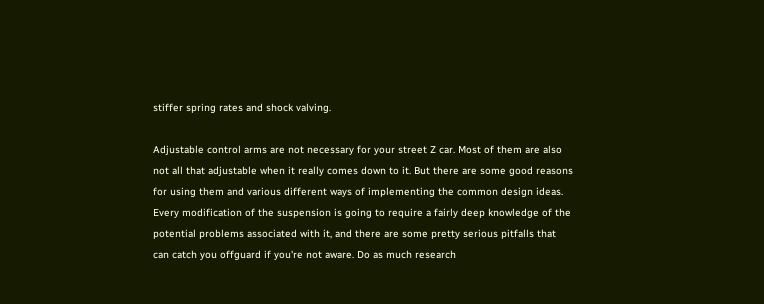stiffer spring rates and shock valving.

Adjustable control arms are not necessary for your street Z car. Most of them are also not all that adjustable when it really comes down to it. But there are some good reasons for using them and various different ways of implementing the common design ideas. Every modification of the suspension is going to require a fairly deep knowledge of the potential problems associated with it, and there are some pretty serious pitfalls that can catch you offguard if you're not aware. Do as much research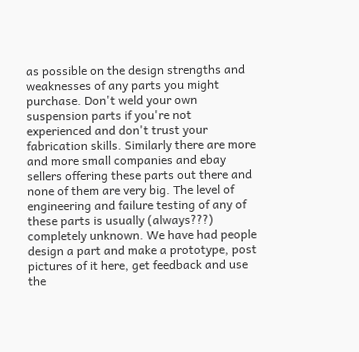as possible on the design strengths and weaknesses of any parts you might purchase. Don't weld your own suspension parts if you're not experienced and don't trust your fabrication skills. Similarly there are more and more small companies and ebay sellers offering these parts out there and none of them are very big. The level of engineering and failure testing of any of these parts is usually (always???) completely unknown. We have had people design a part and make a prototype, post pictures of it here, get feedback and use the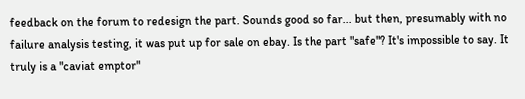feedback on the forum to redesign the part. Sounds good so far... but then, presumably with no failure analysis testing, it was put up for sale on ebay. Is the part "safe"? It's impossible to say. It truly is a "caviat emptor"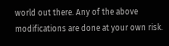world out there. Any of the above modifications are done at your own risk.